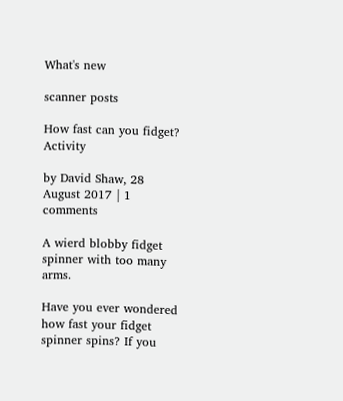What's new

scanner posts

How fast can you fidget? Activity

by David Shaw, 28 August 2017 | 1 comments

A wierd blobby fidget spinner with too many arms.

Have you ever wondered how fast your fidget spinner spins? If you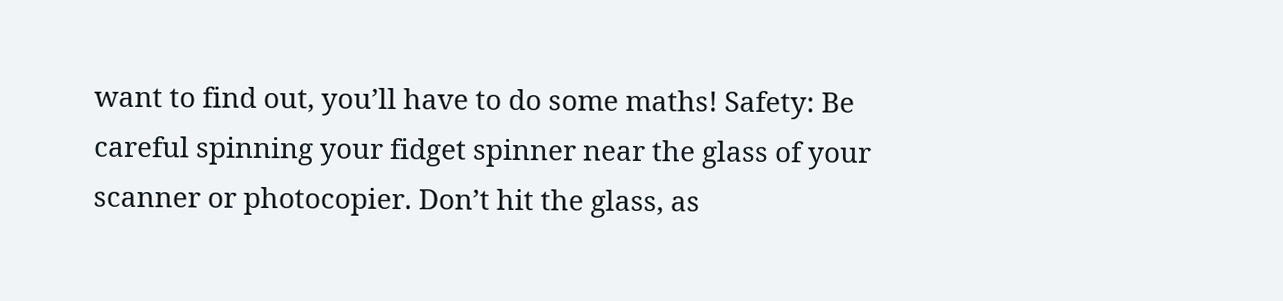want to find out, you’ll have to do some maths! Safety: Be careful spinning your fidget spinner near the glass of your scanner or photocopier. Don’t hit the glass, as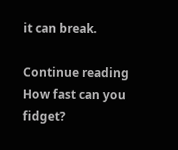it can break.

Continue reading How fast can you fidget?